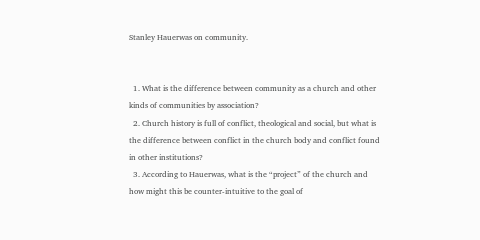Stanley Hauerwas on community.


  1. What is the difference between community as a church and other kinds of communities by association?
  2. Church history is full of conflict, theological and social, but what is the difference between conflict in the church body and conflict found in other institutions?
  3. According to Hauerwas, what is the “project” of the church and how might this be counter-intuitive to the goal of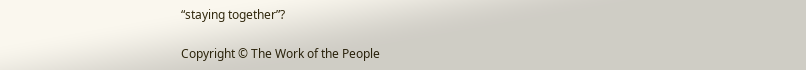“staying together”?

Copyright © The Work of the People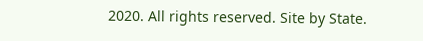2020. All rights reserved. Site by State.